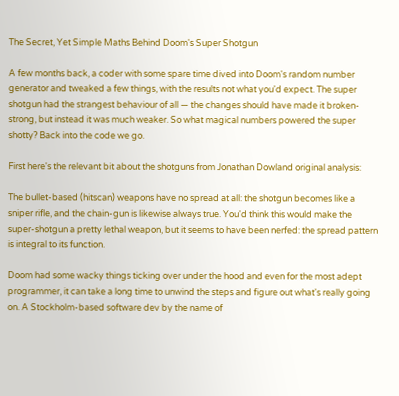The Secret, Yet Simple Maths Behind Doom's Super Shotgun

A few months back, a coder with some spare time dived into Doom's random number generator and tweaked a few things, with the results not what you'd expect. The super shotgun had the strangest behaviour of all — the changes should have made it broken-strong, but instead it was much weaker. So what magical numbers powered the super shotty? Back into the code we go.

First here's the relevant bit about the shotguns from Jonathan Dowland original analysis:

The bullet-based (hitscan) weapons have no spread at all: the shotgun becomes like a sniper rifle, and the chain-gun is likewise always true. You'd think this would make the super-shotgun a pretty lethal weapon, but it seems to have been nerfed: the spread pattern is integral to its function.

Doom had some wacky things ticking over under the hood and even for the most adept programmer, it can take a long time to unwind the steps and figure out what's really going on. A Stockholm-based software dev by the name of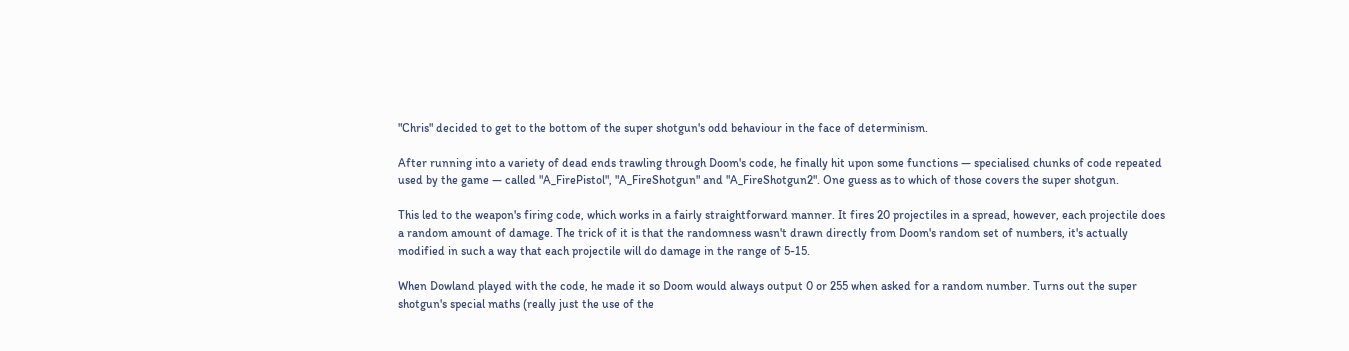"Chris" decided to get to the bottom of the super shotgun's odd behaviour in the face of determinism.

After running into a variety of dead ends trawling through Doom's code, he finally hit upon some functions — specialised chunks of code repeated used by the game — called "A_FirePistol", "A_FireShotgun" and "A_FireShotgun2". One guess as to which of those covers the super shotgun.

This led to the weapon's firing code, which works in a fairly straightforward manner. It fires 20 projectiles in a spread, however, each projectile does a random amount of damage. The trick of it is that the randomness wasn't drawn directly from Doom's random set of numbers, it's actually modified in such a way that each projectile will do damage in the range of 5-15.

When Dowland played with the code, he made it so Doom would always output 0 or 255 when asked for a random number. Turns out the super shotgun's special maths (really just the use of the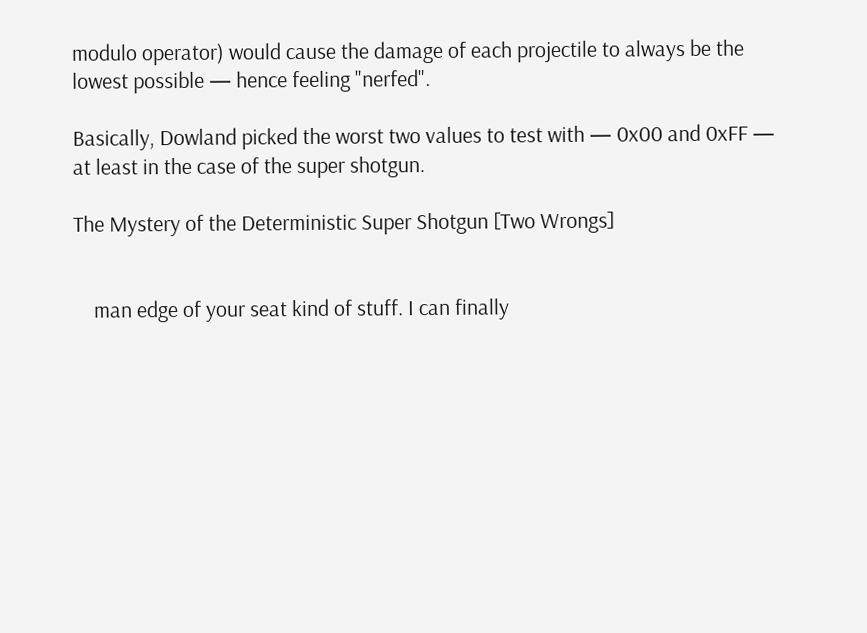modulo operator) would cause the damage of each projectile to always be the lowest possible — hence feeling "nerfed".

Basically, Dowland picked the worst two values to test with — 0x00 and 0xFF — at least in the case of the super shotgun.

The Mystery of the Deterministic Super Shotgun [Two Wrongs]


    man edge of your seat kind of stuff. I can finally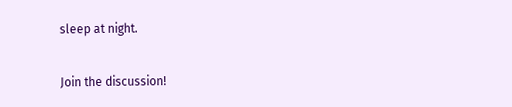sleep at night.

Join the discussion!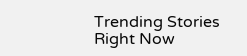Trending Stories Right Now